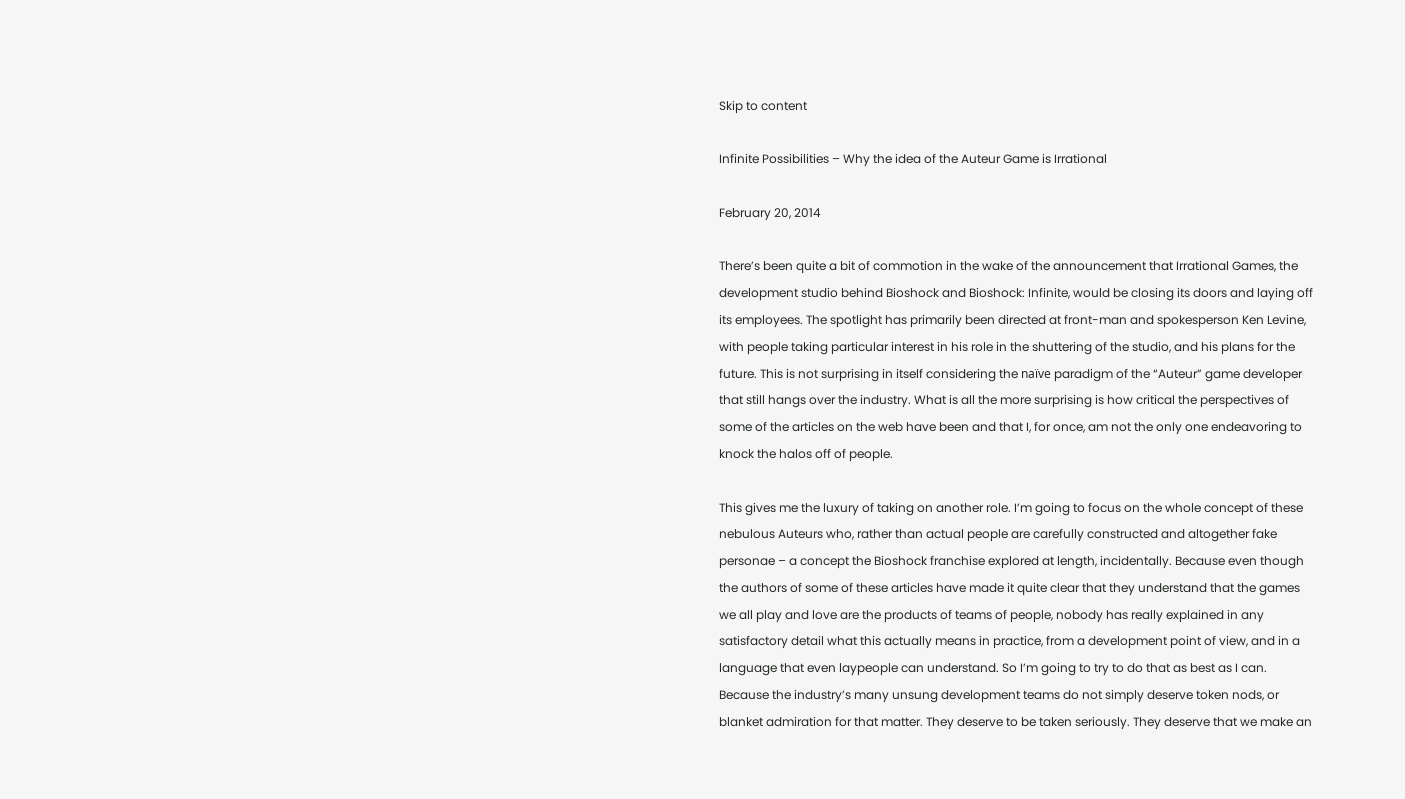Skip to content

Infinite Possibilities – Why the idea of the Auteur Game is Irrational

February 20, 2014

There’s been quite a bit of commotion in the wake of the announcement that Irrational Games, the development studio behind Bioshock and Bioshock: Infinite, would be closing its doors and laying off its employees. The spotlight has primarily been directed at front-man and spokesperson Ken Levine, with people taking particular interest in his role in the shuttering of the studio, and his plans for the future. This is not surprising in itself considering the naïve paradigm of the “Auteur” game developer that still hangs over the industry. What is all the more surprising is how critical the perspectives of some of the articles on the web have been and that I, for once, am not the only one endeavoring to knock the halos off of people.

This gives me the luxury of taking on another role. I’m going to focus on the whole concept of these nebulous Auteurs who, rather than actual people are carefully constructed and altogether fake personae – a concept the Bioshock franchise explored at length, incidentally. Because even though the authors of some of these articles have made it quite clear that they understand that the games we all play and love are the products of teams of people, nobody has really explained in any satisfactory detail what this actually means in practice, from a development point of view, and in a language that even laypeople can understand. So I’m going to try to do that as best as I can. Because the industry’s many unsung development teams do not simply deserve token nods, or blanket admiration for that matter. They deserve to be taken seriously. They deserve that we make an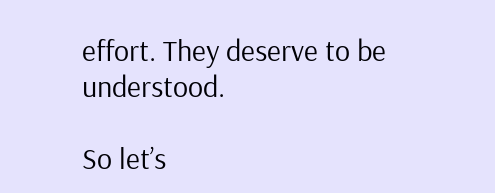effort. They deserve to be understood.

So let’s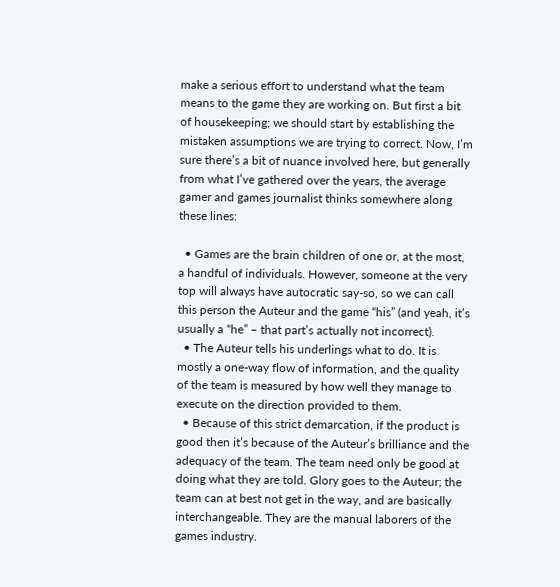make a serious effort to understand what the team means to the game they are working on. But first a bit of housekeeping; we should start by establishing the mistaken assumptions we are trying to correct. Now, I’m sure there’s a bit of nuance involved here, but generally from what I’ve gathered over the years, the average gamer and games journalist thinks somewhere along these lines:

  • Games are the brain children of one or, at the most, a handful of individuals. However, someone at the very top will always have autocratic say-so, so we can call this person the Auteur and the game “his” (and yeah, it’s usually a “he” – that part’s actually not incorrect).
  • The Auteur tells his underlings what to do. It is mostly a one-way flow of information, and the quality of the team is measured by how well they manage to execute on the direction provided to them.
  • Because of this strict demarcation, if the product is good then it’s because of the Auteur’s brilliance and the adequacy of the team. The team need only be good at doing what they are told. Glory goes to the Auteur; the team can at best not get in the way, and are basically interchangeable. They are the manual laborers of the games industry.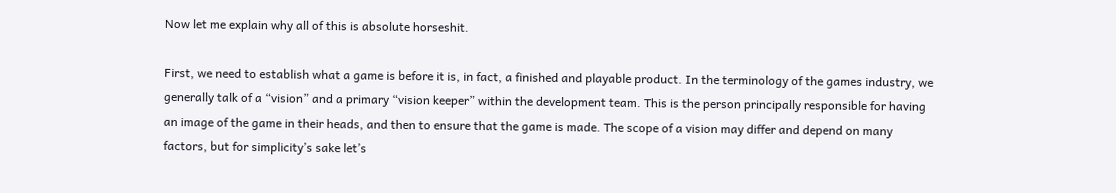Now let me explain why all of this is absolute horseshit.

First, we need to establish what a game is before it is, in fact, a finished and playable product. In the terminology of the games industry, we generally talk of a “vision” and a primary “vision keeper” within the development team. This is the person principally responsible for having an image of the game in their heads, and then to ensure that the game is made. The scope of a vision may differ and depend on many factors, but for simplicity’s sake let’s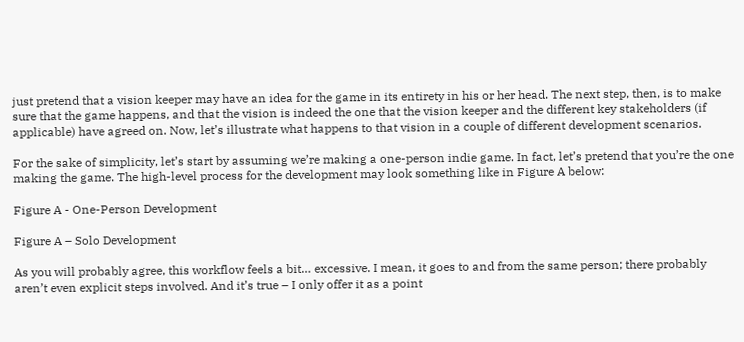just pretend that a vision keeper may have an idea for the game in its entirety in his or her head. The next step, then, is to make sure that the game happens, and that the vision is indeed the one that the vision keeper and the different key stakeholders (if applicable) have agreed on. Now, let’s illustrate what happens to that vision in a couple of different development scenarios.

For the sake of simplicity, let’s start by assuming we’re making a one-person indie game. In fact, let’s pretend that you’re the one making the game. The high-level process for the development may look something like in Figure A below:

Figure A - One-Person Development

Figure A – Solo Development

As you will probably agree, this workflow feels a bit… excessive. I mean, it goes to and from the same person; there probably aren’t even explicit steps involved. And it’s true – I only offer it as a point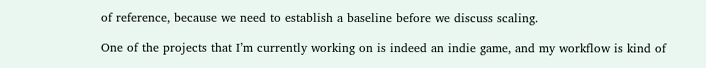of reference, because we need to establish a baseline before we discuss scaling.

One of the projects that I’m currently working on is indeed an indie game, and my workflow is kind of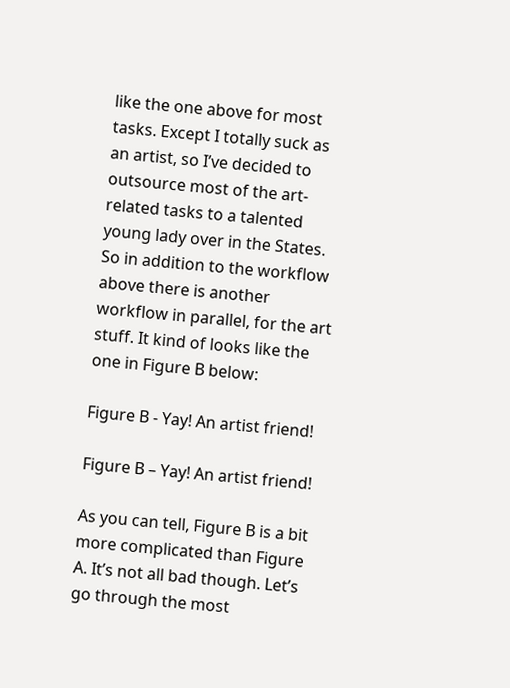like the one above for most tasks. Except I totally suck as an artist, so I’ve decided to outsource most of the art-related tasks to a talented young lady over in the States. So in addition to the workflow above there is another workflow in parallel, for the art stuff. It kind of looks like the one in Figure B below:

Figure B - Yay! An artist friend!

Figure B – Yay! An artist friend!

As you can tell, Figure B is a bit more complicated than Figure A. It’s not all bad though. Let’s go through the most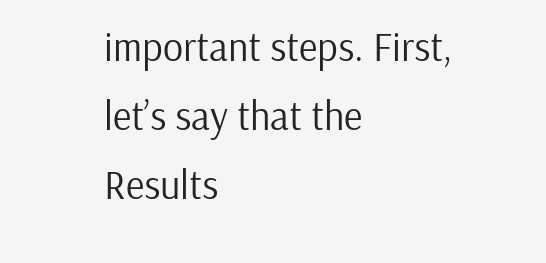important steps. First, let’s say that the Results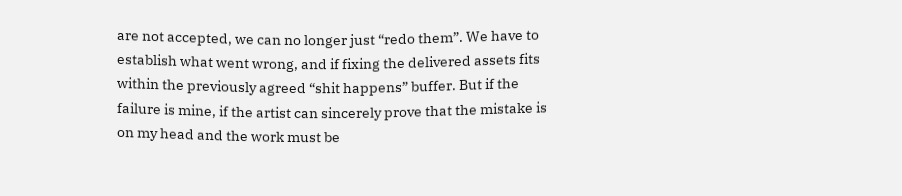are not accepted, we can no longer just “redo them”. We have to establish what went wrong, and if fixing the delivered assets fits within the previously agreed “shit happens” buffer. But if the failure is mine, if the artist can sincerely prove that the mistake is on my head and the work must be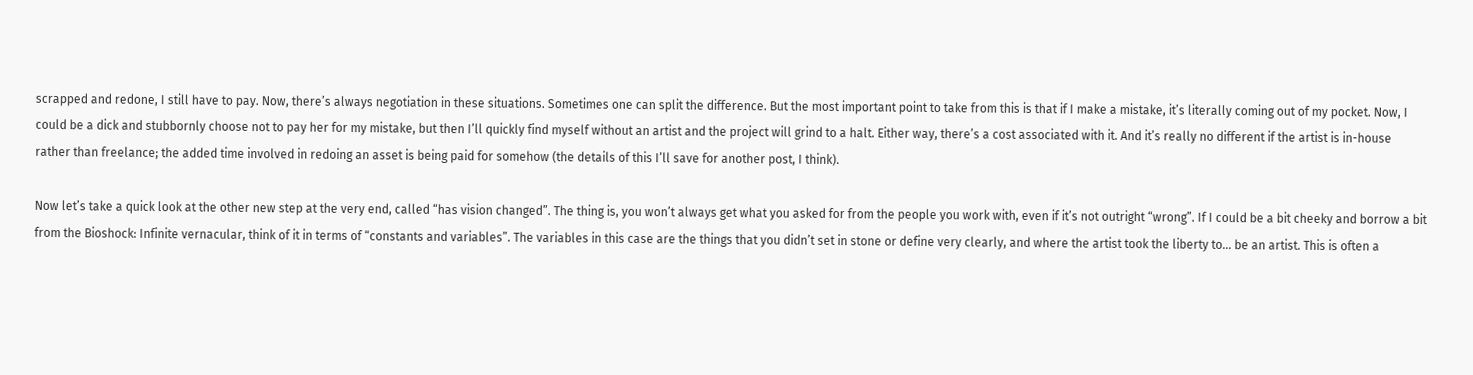scrapped and redone, I still have to pay. Now, there’s always negotiation in these situations. Sometimes one can split the difference. But the most important point to take from this is that if I make a mistake, it’s literally coming out of my pocket. Now, I could be a dick and stubbornly choose not to pay her for my mistake, but then I’ll quickly find myself without an artist and the project will grind to a halt. Either way, there’s a cost associated with it. And it’s really no different if the artist is in-house rather than freelance; the added time involved in redoing an asset is being paid for somehow (the details of this I’ll save for another post, I think).

Now let’s take a quick look at the other new step at the very end, called “has vision changed”. The thing is, you won’t always get what you asked for from the people you work with, even if it’s not outright “wrong”. If I could be a bit cheeky and borrow a bit from the Bioshock: Infinite vernacular, think of it in terms of “constants and variables”. The variables in this case are the things that you didn’t set in stone or define very clearly, and where the artist took the liberty to… be an artist. This is often a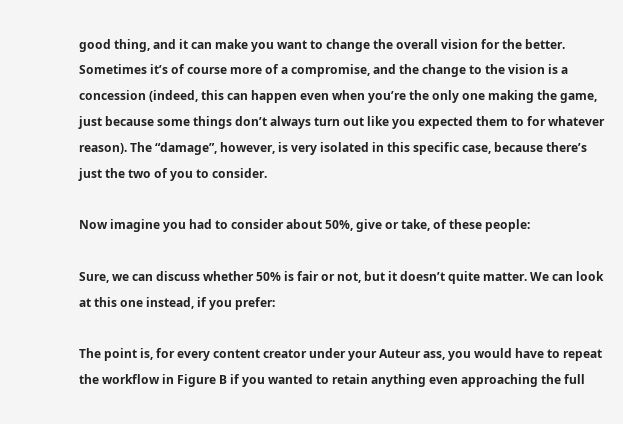good thing, and it can make you want to change the overall vision for the better. Sometimes it’s of course more of a compromise, and the change to the vision is a concession (indeed, this can happen even when you’re the only one making the game, just because some things don’t always turn out like you expected them to for whatever reason). The “damage”, however, is very isolated in this specific case, because there’s just the two of you to consider.

Now imagine you had to consider about 50%, give or take, of these people:

Sure, we can discuss whether 50% is fair or not, but it doesn’t quite matter. We can look at this one instead, if you prefer:

The point is, for every content creator under your Auteur ass, you would have to repeat the workflow in Figure B if you wanted to retain anything even approaching the full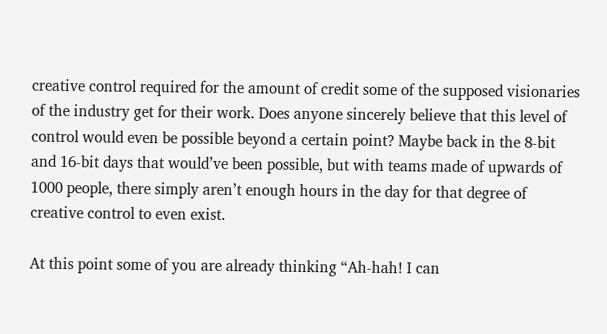creative control required for the amount of credit some of the supposed visionaries of the industry get for their work. Does anyone sincerely believe that this level of control would even be possible beyond a certain point? Maybe back in the 8-bit and 16-bit days that would’ve been possible, but with teams made of upwards of 1000 people, there simply aren’t enough hours in the day for that degree of creative control to even exist.

At this point some of you are already thinking “Ah-hah! I can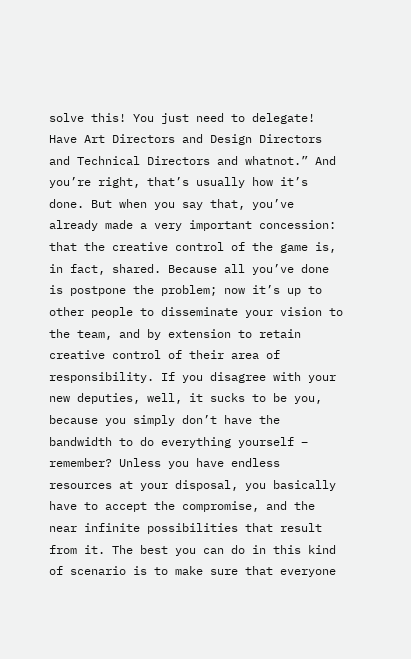solve this! You just need to delegate! Have Art Directors and Design Directors and Technical Directors and whatnot.” And you’re right, that’s usually how it’s done. But when you say that, you’ve already made a very important concession: that the creative control of the game is, in fact, shared. Because all you’ve done is postpone the problem; now it’s up to other people to disseminate your vision to the team, and by extension to retain creative control of their area of responsibility. If you disagree with your new deputies, well, it sucks to be you, because you simply don’t have the bandwidth to do everything yourself – remember? Unless you have endless resources at your disposal, you basically have to accept the compromise, and the near infinite possibilities that result from it. The best you can do in this kind of scenario is to make sure that everyone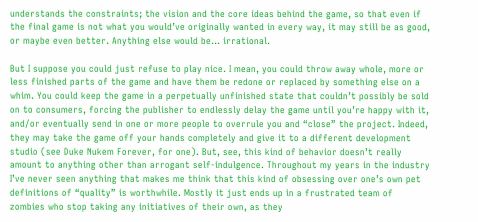understands the constraints; the vision and the core ideas behind the game, so that even if the final game is not what you would’ve originally wanted in every way, it may still be as good, or maybe even better. Anything else would be… irrational.

But I suppose you could just refuse to play nice. I mean, you could throw away whole, more or less finished parts of the game and have them be redone or replaced by something else on a whim. You could keep the game in a perpetually unfinished state that couldn’t possibly be sold on to consumers, forcing the publisher to endlessly delay the game until you’re happy with it, and/or eventually send in one or more people to overrule you and “close” the project. Indeed, they may take the game off your hands completely and give it to a different development studio (see Duke Nukem Forever, for one). But, see, this kind of behavior doesn’t really amount to anything other than arrogant self-indulgence. Throughout my years in the industry I’ve never seen anything that makes me think that this kind of obsessing over one’s own pet definitions of “quality” is worthwhile. Mostly it just ends up in a frustrated team of zombies who stop taking any initiatives of their own, as they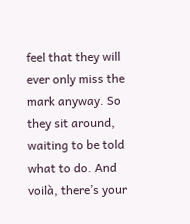feel that they will ever only miss the mark anyway. So they sit around, waiting to be told what to do. And voilà, there’s your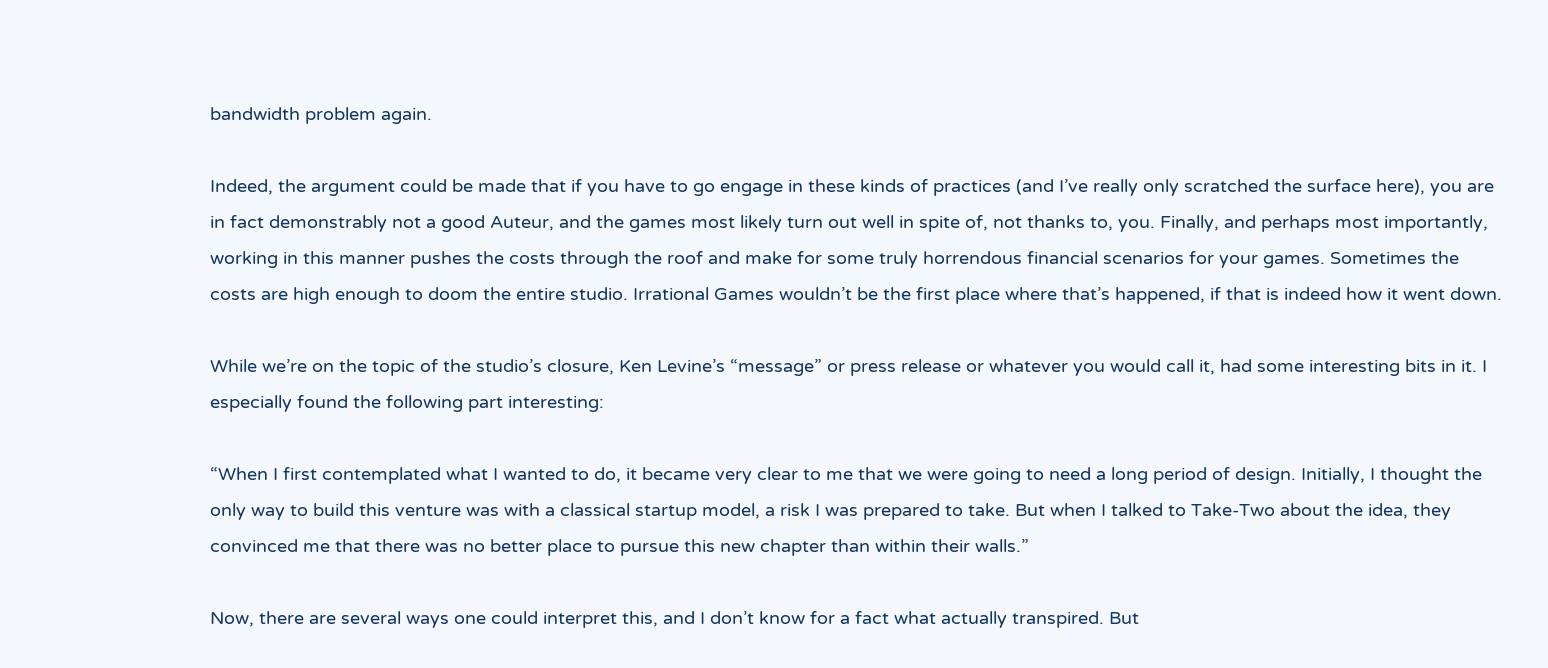bandwidth problem again.

Indeed, the argument could be made that if you have to go engage in these kinds of practices (and I’ve really only scratched the surface here), you are in fact demonstrably not a good Auteur, and the games most likely turn out well in spite of, not thanks to, you. Finally, and perhaps most importantly, working in this manner pushes the costs through the roof and make for some truly horrendous financial scenarios for your games. Sometimes the costs are high enough to doom the entire studio. Irrational Games wouldn’t be the first place where that’s happened, if that is indeed how it went down.

While we’re on the topic of the studio’s closure, Ken Levine’s “message” or press release or whatever you would call it, had some interesting bits in it. I especially found the following part interesting:

“When I first contemplated what I wanted to do, it became very clear to me that we were going to need a long period of design. Initially, I thought the only way to build this venture was with a classical startup model, a risk I was prepared to take. But when I talked to Take-Two about the idea, they convinced me that there was no better place to pursue this new chapter than within their walls.”

Now, there are several ways one could interpret this, and I don’t know for a fact what actually transpired. But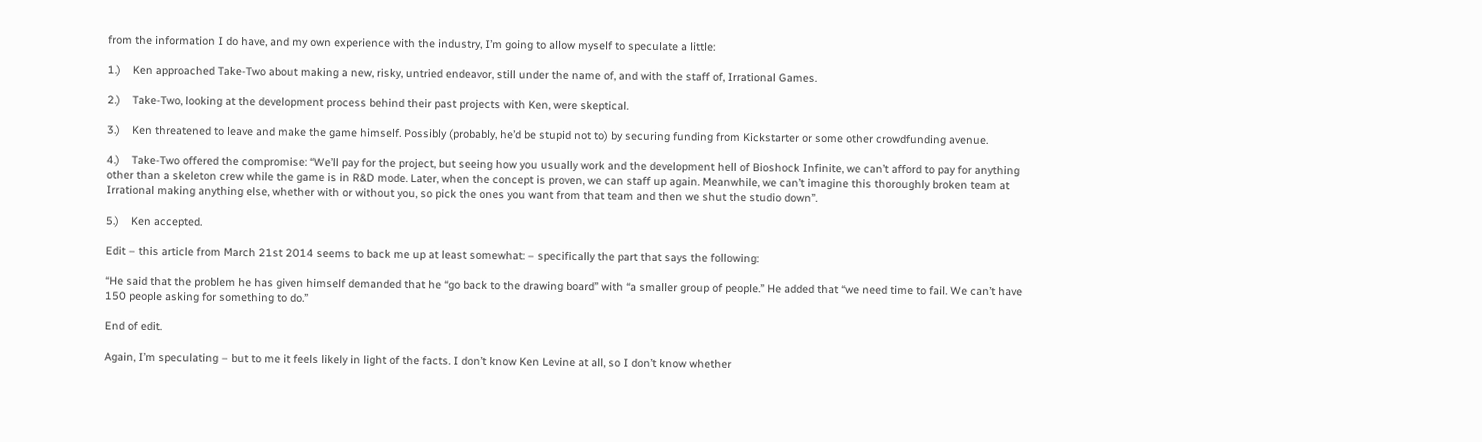from the information I do have, and my own experience with the industry, I’m going to allow myself to speculate a little:

1.)    Ken approached Take-Two about making a new, risky, untried endeavor, still under the name of, and with the staff of, Irrational Games.

2.)    Take-Two, looking at the development process behind their past projects with Ken, were skeptical.

3.)    Ken threatened to leave and make the game himself. Possibly (probably, he’d be stupid not to) by securing funding from Kickstarter or some other crowdfunding avenue.

4.)    Take-Two offered the compromise: “We’ll pay for the project, but seeing how you usually work and the development hell of Bioshock Infinite, we can’t afford to pay for anything other than a skeleton crew while the game is in R&D mode. Later, when the concept is proven, we can staff up again. Meanwhile, we can’t imagine this thoroughly broken team at Irrational making anything else, whether with or without you, so pick the ones you want from that team and then we shut the studio down”.

5.)    Ken accepted.

Edit – this article from March 21st 2014 seems to back me up at least somewhat: – specifically the part that says the following:

“He said that the problem he has given himself demanded that he “go back to the drawing board” with “a smaller group of people.” He added that “we need time to fail. We can’t have 150 people asking for something to do.”

End of edit.

Again, I’m speculating – but to me it feels likely in light of the facts. I don’t know Ken Levine at all, so I don’t know whether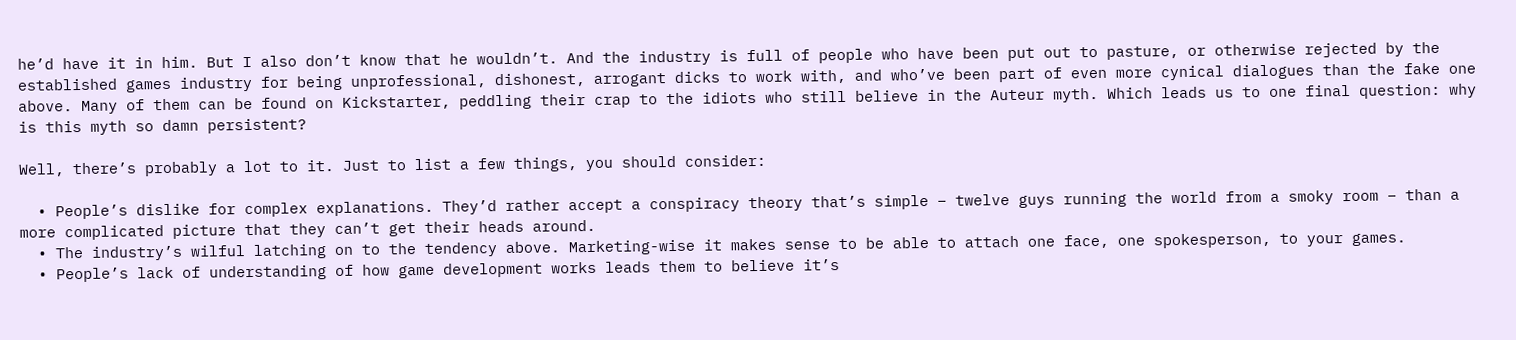he’d have it in him. But I also don’t know that he wouldn’t. And the industry is full of people who have been put out to pasture, or otherwise rejected by the established games industry for being unprofessional, dishonest, arrogant dicks to work with, and who’ve been part of even more cynical dialogues than the fake one above. Many of them can be found on Kickstarter, peddling their crap to the idiots who still believe in the Auteur myth. Which leads us to one final question: why is this myth so damn persistent?

Well, there’s probably a lot to it. Just to list a few things, you should consider:

  • People’s dislike for complex explanations. They’d rather accept a conspiracy theory that’s simple – twelve guys running the world from a smoky room – than a more complicated picture that they can’t get their heads around.
  • The industry’s wilful latching on to the tendency above. Marketing-wise it makes sense to be able to attach one face, one spokesperson, to your games.
  • People’s lack of understanding of how game development works leads them to believe it’s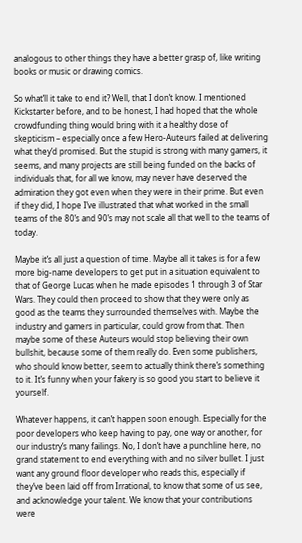analogous to other things they have a better grasp of, like writing books or music or drawing comics.

So what’ll it take to end it? Well, that I don’t know. I mentioned Kickstarter before, and to be honest, I had hoped that the whole crowdfunding thing would bring with it a healthy dose of skepticism – especially once a few Hero-Auteurs failed at delivering what they’d promised. But the stupid is strong with many gamers, it seems, and many projects are still being funded on the backs of individuals that, for all we know, may never have deserved the admiration they got even when they were in their prime. But even if they did, I hope I’ve illustrated that what worked in the small teams of the 80’s and 90’s may not scale all that well to the teams of today.

Maybe it’s all just a question of time. Maybe all it takes is for a few more big-name developers to get put in a situation equivalent to that of George Lucas when he made episodes 1 through 3 of Star Wars. They could then proceed to show that they were only as good as the teams they surrounded themselves with. Maybe the industry and gamers in particular, could grow from that. Then maybe some of these Auteurs would stop believing their own bullshit, because some of them really do. Even some publishers, who should know better, seem to actually think there’s something to it. It’s funny when your fakery is so good you start to believe it yourself.

Whatever happens, it can’t happen soon enough. Especially for the poor developers who keep having to pay, one way or another, for our industry’s many failings. No, I don’t have a punchline here, no grand statement to end everything with and no silver bullet. I just want any ground floor developer who reads this, especially if they’ve been laid off from Irrational, to know that some of us see, and acknowledge your talent. We know that your contributions were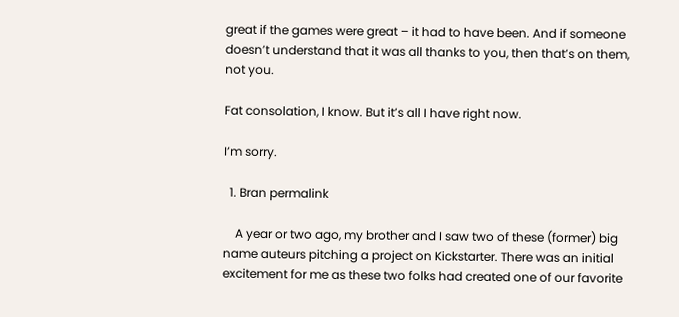great if the games were great – it had to have been. And if someone doesn’t understand that it was all thanks to you, then that’s on them, not you.

Fat consolation, I know. But it’s all I have right now.

I’m sorry.

  1. Bran permalink

    A year or two ago, my brother and I saw two of these (former) big name auteurs pitching a project on Kickstarter. There was an initial excitement for me as these two folks had created one of our favorite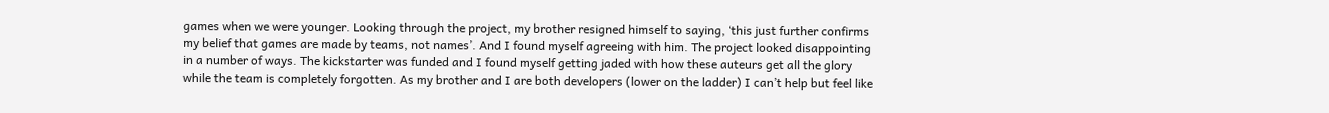games when we were younger. Looking through the project, my brother resigned himself to saying, ‘this just further confirms my belief that games are made by teams, not names’. And I found myself agreeing with him. The project looked disappointing in a number of ways. The kickstarter was funded and I found myself getting jaded with how these auteurs get all the glory while the team is completely forgotten. As my brother and I are both developers (lower on the ladder) I can’t help but feel like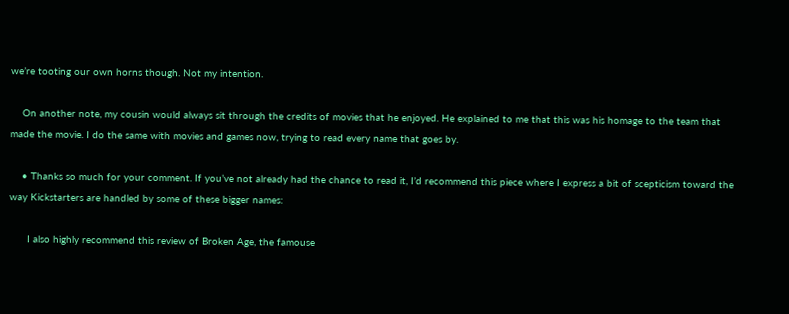we’re tooting our own horns though. Not my intention.

    On another note, my cousin would always sit through the credits of movies that he enjoyed. He explained to me that this was his homage to the team that made the movie. I do the same with movies and games now, trying to read every name that goes by.

    • Thanks so much for your comment. If you’ve not already had the chance to read it, I’d recommend this piece where I express a bit of scepticism toward the way Kickstarters are handled by some of these bigger names:

      I also highly recommend this review of Broken Age, the famouse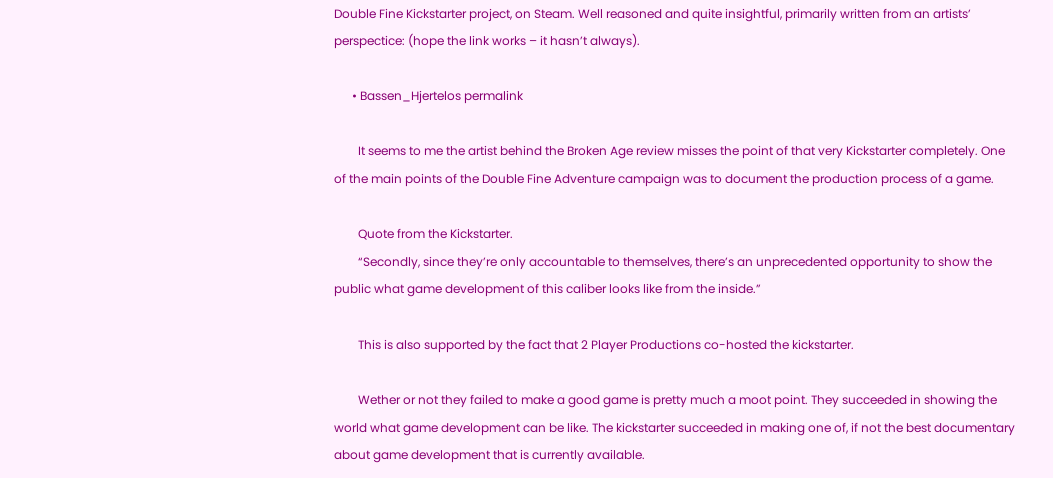Double Fine Kickstarter project, on Steam. Well reasoned and quite insightful, primarily written from an artists’ perspectice: (hope the link works – it hasn’t always).

      • Bassen_Hjertelos permalink

        It seems to me the artist behind the Broken Age review misses the point of that very Kickstarter completely. One of the main points of the Double Fine Adventure campaign was to document the production process of a game.

        Quote from the Kickstarter.
        “Secondly, since they’re only accountable to themselves, there’s an unprecedented opportunity to show the public what game development of this caliber looks like from the inside.”

        This is also supported by the fact that 2 Player Productions co-hosted the kickstarter.

        Wether or not they failed to make a good game is pretty much a moot point. They succeeded in showing the world what game development can be like. The kickstarter succeeded in making one of, if not the best documentary about game development that is currently available.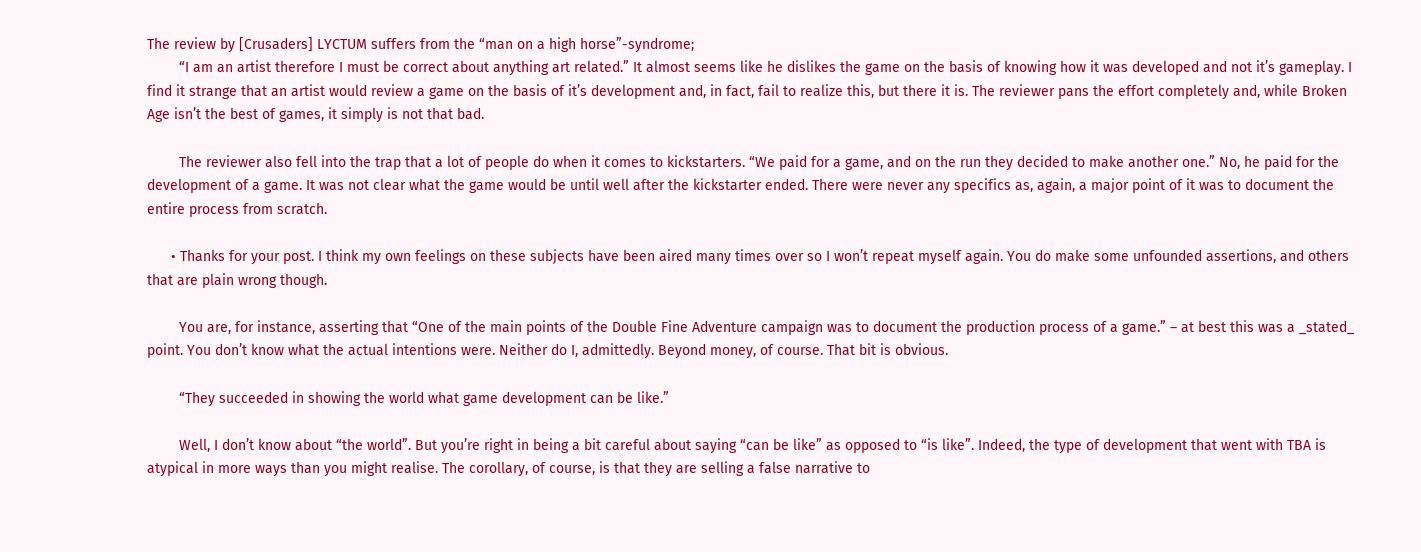The review by [Crusaders] LYCTUM suffers from the “man on a high horse”-syndrome;
        “I am an artist therefore I must be correct about anything art related.” It almost seems like he dislikes the game on the basis of knowing how it was developed and not it’s gameplay. I find it strange that an artist would review a game on the basis of it’s development and, in fact, fail to realize this, but there it is. The reviewer pans the effort completely and, while Broken Age isn’t the best of games, it simply is not that bad.

        The reviewer also fell into the trap that a lot of people do when it comes to kickstarters. “We paid for a game, and on the run they decided to make another one.” No, he paid for the development of a game. It was not clear what the game would be until well after the kickstarter ended. There were never any specifics as, again, a major point of it was to document the entire process from scratch.

      • Thanks for your post. I think my own feelings on these subjects have been aired many times over so I won’t repeat myself again. You do make some unfounded assertions, and others that are plain wrong though.

        You are, for instance, asserting that “One of the main points of the Double Fine Adventure campaign was to document the production process of a game.” – at best this was a _stated_ point. You don’t know what the actual intentions were. Neither do I, admittedly. Beyond money, of course. That bit is obvious.

        “They succeeded in showing the world what game development can be like.”

        Well, I don’t know about “the world”. But you’re right in being a bit careful about saying “can be like” as opposed to “is like”. Indeed, the type of development that went with TBA is atypical in more ways than you might realise. The corollary, of course, is that they are selling a false narrative to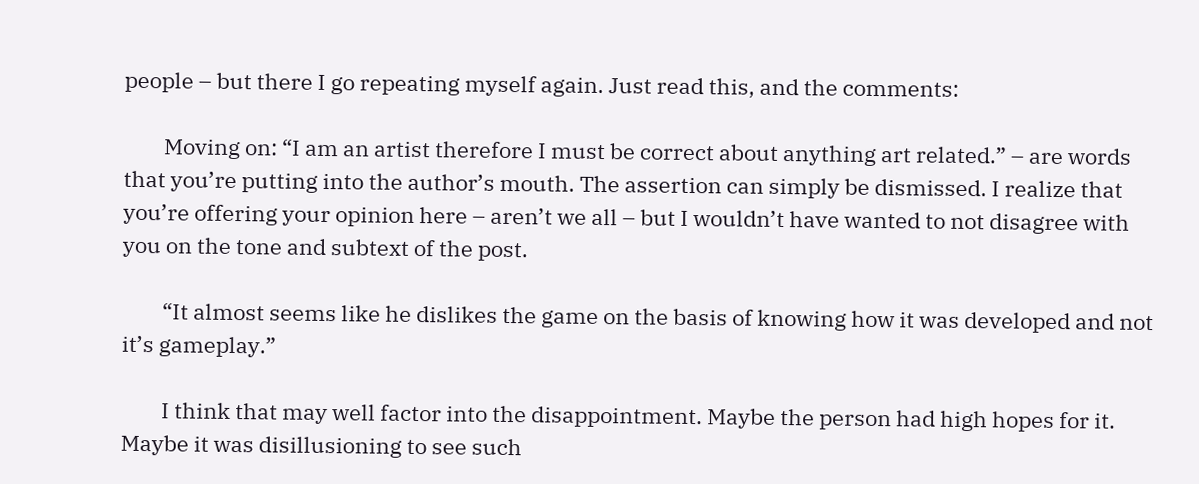people – but there I go repeating myself again. Just read this, and the comments:

        Moving on: “I am an artist therefore I must be correct about anything art related.” – are words that you’re putting into the author’s mouth. The assertion can simply be dismissed. I realize that you’re offering your opinion here – aren’t we all – but I wouldn’t have wanted to not disagree with you on the tone and subtext of the post.

        “It almost seems like he dislikes the game on the basis of knowing how it was developed and not it’s gameplay.”

        I think that may well factor into the disappointment. Maybe the person had high hopes for it. Maybe it was disillusioning to see such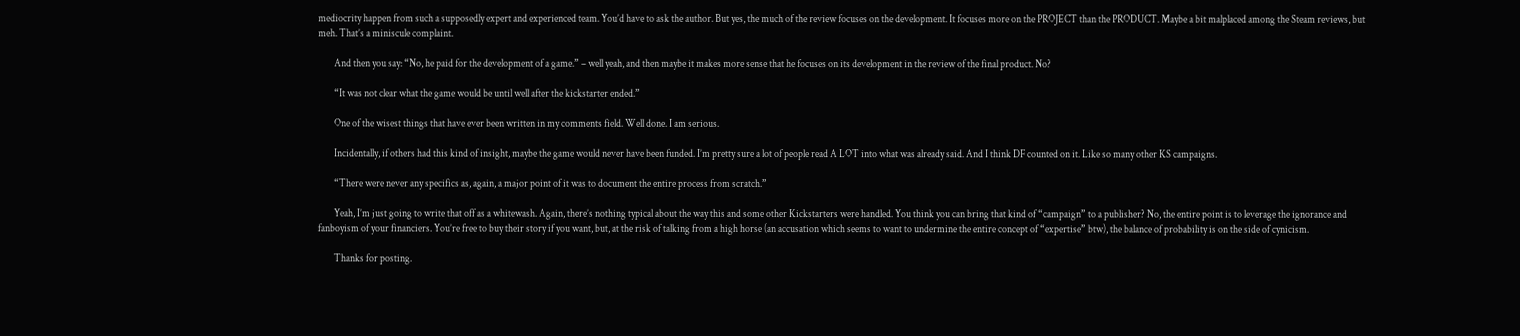mediocrity happen from such a supposedly expert and experienced team. You’d have to ask the author. But yes, the much of the review focuses on the development. It focuses more on the PROJECT than the PRODUCT. Maybe a bit malplaced among the Steam reviews, but meh. That’s a miniscule complaint.

        And then you say: “No, he paid for the development of a game.” – well yeah, and then maybe it makes more sense that he focuses on its development in the review of the final product. No?

        “It was not clear what the game would be until well after the kickstarter ended.”

        One of the wisest things that have ever been written in my comments field. Well done. I am serious.

        Incidentally, if others had this kind of insight, maybe the game would never have been funded. I’m pretty sure a lot of people read A LOT into what was already said. And I think DF counted on it. Like so many other KS campaigns.

        “There were never any specifics as, again, a major point of it was to document the entire process from scratch.”

        Yeah, I’m just going to write that off as a whitewash. Again, there’s nothing typical about the way this and some other Kickstarters were handled. You think you can bring that kind of “campaign” to a publisher? No, the entire point is to leverage the ignorance and fanboyism of your financiers. You’re free to buy their story if you want, but, at the risk of talking from a high horse (an accusation which seems to want to undermine the entire concept of “expertise” btw), the balance of probability is on the side of cynicism.

        Thanks for posting.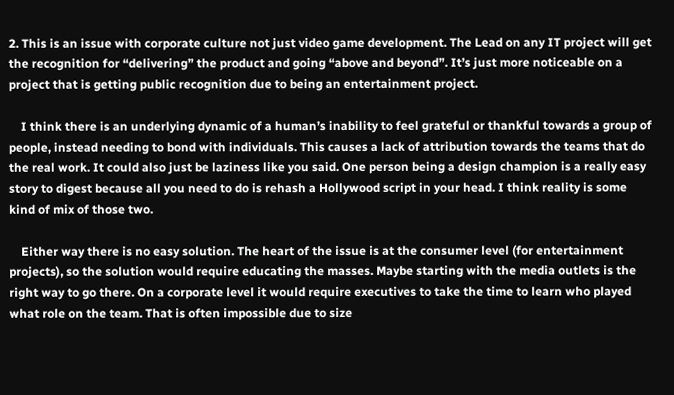2. This is an issue with corporate culture not just video game development. The Lead on any IT project will get the recognition for “delivering” the product and going “above and beyond”. It’s just more noticeable on a project that is getting public recognition due to being an entertainment project.

    I think there is an underlying dynamic of a human’s inability to feel grateful or thankful towards a group of people, instead needing to bond with individuals. This causes a lack of attribution towards the teams that do the real work. It could also just be laziness like you said. One person being a design champion is a really easy story to digest because all you need to do is rehash a Hollywood script in your head. I think reality is some kind of mix of those two.

    Either way there is no easy solution. The heart of the issue is at the consumer level (for entertainment projects), so the solution would require educating the masses. Maybe starting with the media outlets is the right way to go there. On a corporate level it would require executives to take the time to learn who played what role on the team. That is often impossible due to size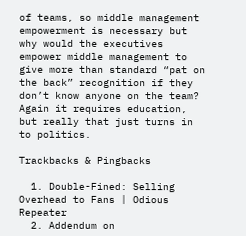of teams, so middle management empowerment is necessary but why would the executives empower middle management to give more than standard “pat on the back” recognition if they don’t know anyone on the team? Again it requires education, but really that just turns in to politics.

Trackbacks & Pingbacks

  1. Double-Fined: Selling Overhead to Fans | Odious Repeater
  2. Addendum on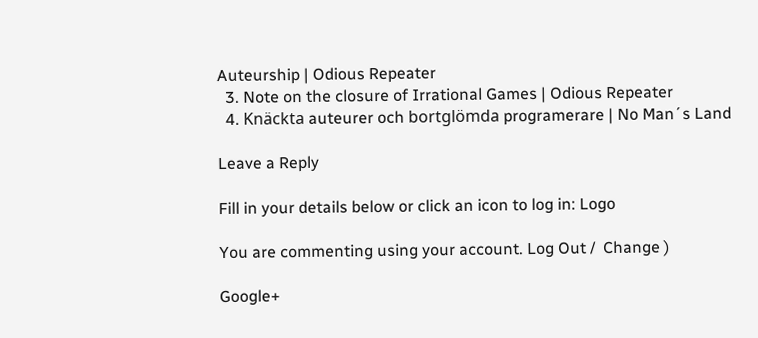Auteurship | Odious Repeater
  3. Note on the closure of Irrational Games | Odious Repeater
  4. Knäckta auteurer och bortglömda programerare | No Man´s Land

Leave a Reply

Fill in your details below or click an icon to log in: Logo

You are commenting using your account. Log Out /  Change )

Google+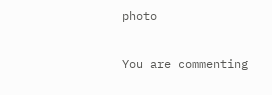photo

You are commenting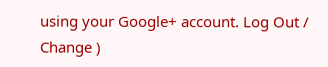using your Google+ account. Log Out /  Change )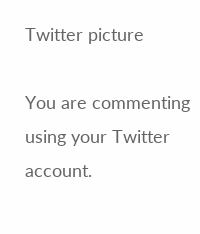Twitter picture

You are commenting using your Twitter account.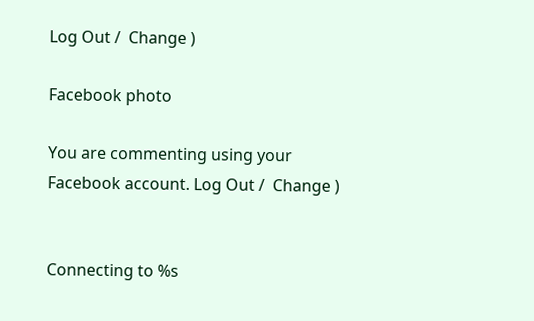Log Out /  Change )

Facebook photo

You are commenting using your Facebook account. Log Out /  Change )


Connecting to %s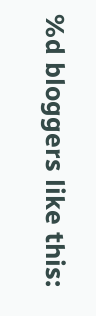%d bloggers like this: